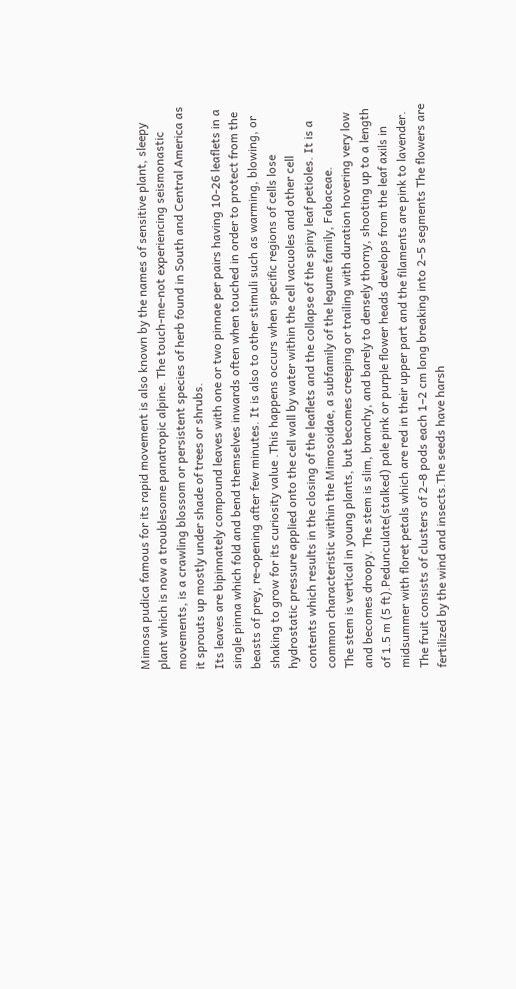Mimosa pudica famous for its rapid movement is also known by the names of sensitive plant, sleepy plant which is now a troublesome panatropic alpine. The touch-me-not experiencing seismonastic movements, is a crawling blossom or persistent species of herb found in South and Central America as it sprouts up mostly under shade of trees or shrubs.
Its leaves are bipinnately compound leaves with one or two pinnae per pairs having 10-26 leaflets in a single pinna which fold and bend themselves inwards often when touched in order to protect from the beasts of prey, re-opening after few minutes. It is also to other stimuli such as warming, blowing, or shaking to grow for its curiosity value .This happens occurs when specific regions of cells lose hydrostatic pressure applied onto the cell wall by water within the cell vacuoles and other cell contents which results in the closing of the leaflets and the collapse of the spiny leaf petioles. It is a common characteristic within the Mimosoidae, a subfamily of the legume family, Fabaceae.
The stem is vertical in young plants, but becomes creeping or trailing with duration hovering very low and becomes droopy. The stem is slim, branchy, and barely to densely thorny, shooting up to a length of 1.5 m (5 ft).Pedunculate(stalked) pale pink or purple flower heads develops from the leaf axils in midsummer with floret petals which are red in their upper part and the filaments are pink to lavender. The fruit consists of clusters of 2–8 pods each 1–2 cm long breaking into 2–5 segments The flowers are fertilized by the wind and insects.The seeds have harsh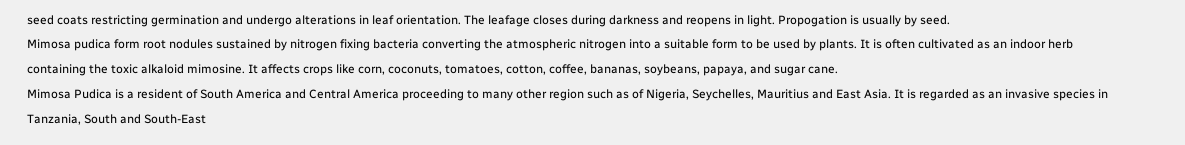seed coats restricting germination and undergo alterations in leaf orientation. The leafage closes during darkness and reopens in light. Propogation is usually by seed.
Mimosa pudica form root nodules sustained by nitrogen fixing bacteria converting the atmospheric nitrogen into a suitable form to be used by plants. It is often cultivated as an indoor herb containing the toxic alkaloid mimosine. It affects crops like corn, coconuts, tomatoes, cotton, coffee, bananas, soybeans, papaya, and sugar cane.
Mimosa Pudica is a resident of South America and Central America proceeding to many other region such as of Nigeria, Seychelles, Mauritius and East Asia. It is regarded as an invasive species in Tanzania, South and South-East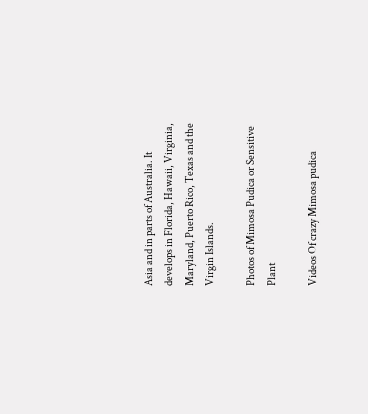Asia and in parts of Australia. It develops in Florida, Hawaii, Virginia, Maryland, Puerto Rico, Texas and the Virgin Islands.

Photos of Mimosa Pudica or Sensitive Plant

Videos Of crazy Mimosa pudica